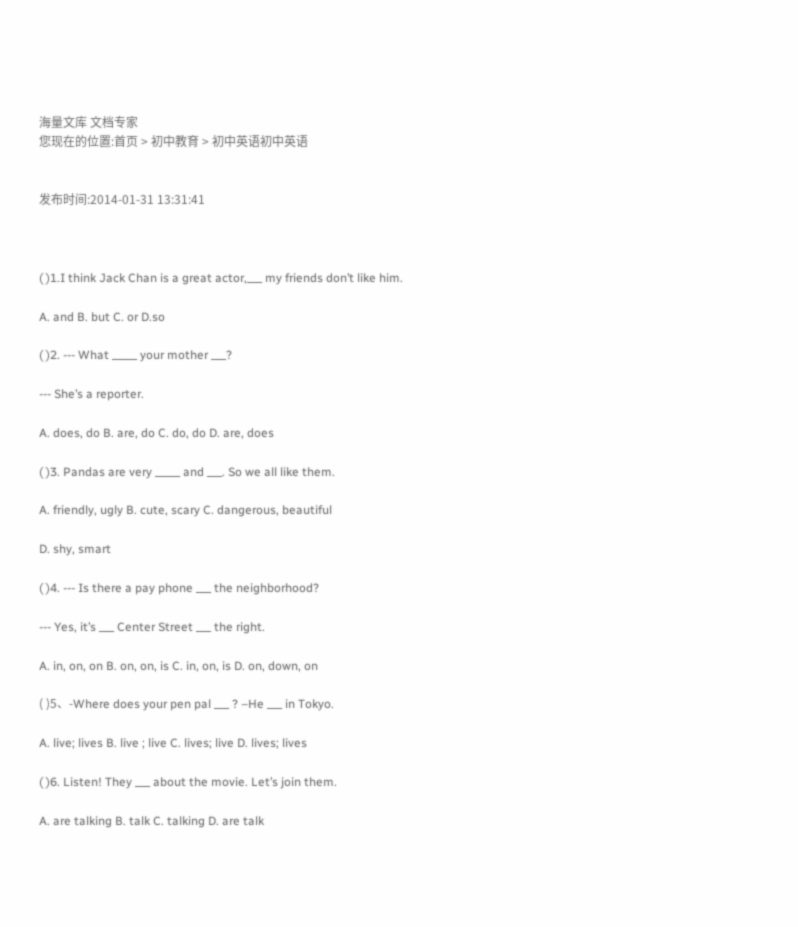海量文库 文档专家
您现在的位置:首页 > 初中教育 > 初中英语初中英语


发布时间:2014-01-31 13:31:41



( )1.I think Jack Chan is a great actor,___ my friends don’t like him.

A. and B. but C. or D.so

( )2. --- What _____ your mother ___?

--- She’s a reporter.

A. does, do B. are, do C. do, do D. are, does

( )3. Pandas are very _____ and ___. So we all like them.

A. friendly, ugly B. cute, scary C. dangerous, beautiful

D. shy, smart

( )4. --- Is there a pay phone ___ the neighborhood?

--- Yes, it’s ___ Center Street ___ the right.

A. in, on, on B. on, on, is C. in, on, is D. on, down, on

( )5、-Where does your pen pal ___ ? –He ___ in Tokyo.

A. live; lives B. live ; live C. lives; live D. lives; lives

( )6. Listen! They ___ about the movie. Let’s join them.

A. are talking B. talk C. talking D. are talk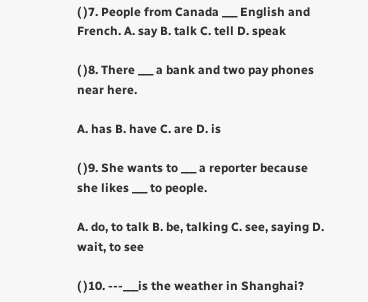( )7. People from Canada ___ English and French. A. say B. talk C. tell D. speak

( )8. There ___ a bank and two pay phones near here.

A. has B. have C. are D. is

( )9. She wants to ___ a reporter because she likes ___ to people.

A. do, to talk B. be, talking C. see, saying D. wait, to see

( )10. ---___is the weather in Shanghai?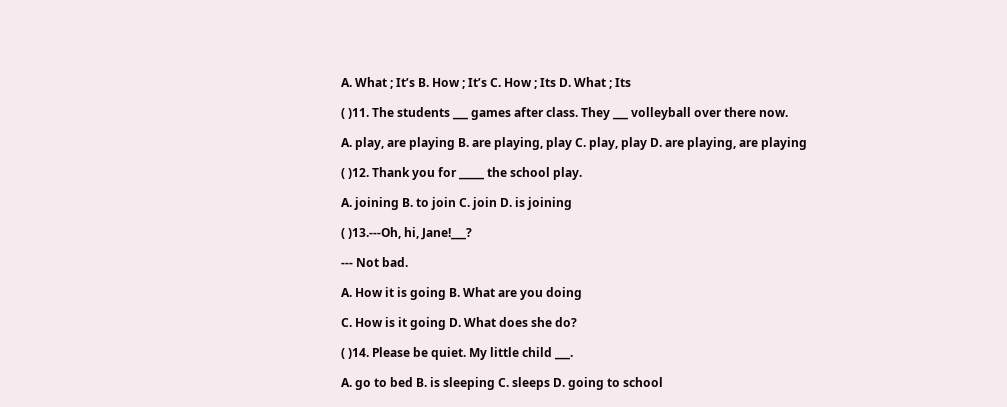A. What ; It’s B. How ; It’s C. How ; Its D. What ; Its

( )11. The students ___ games after class. They ___ volleyball over there now.

A. play, are playing B. are playing, play C. play, play D. are playing, are playing

( )12. Thank you for _____ the school play.

A. joining B. to join C. join D. is joining

( )13.---Oh, hi, Jane!___?

--- Not bad.

A. How it is going B. What are you doing

C. How is it going D. What does she do?

( )14. Please be quiet. My little child ___.

A. go to bed B. is sleeping C. sleeps D. going to school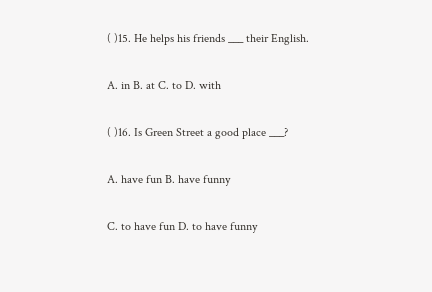( )15. He helps his friends ___ their English.

A. in B. at C. to D. with

( )16. Is Green Street a good place ___?

A. have fun B. have funny

C. to have fun D. to have funny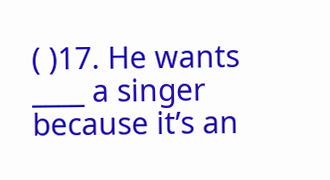( )17. He wants ____ a singer because it’s an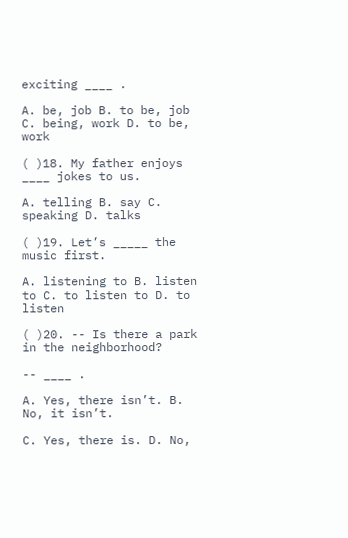exciting ____ .

A. be, job B. to be, job C. being, work D. to be, work

( )18. My father enjoys ____ jokes to us.

A. telling B. say C. speaking D. talks

( )19. Let’s _____ the music first.

A. listening to B. listen to C. to listen to D. to listen

( )20. -- Is there a park in the neighborhood?

-- ____ .

A. Yes, there isn’t. B. No, it isn’t.

C. Yes, there is. D. No,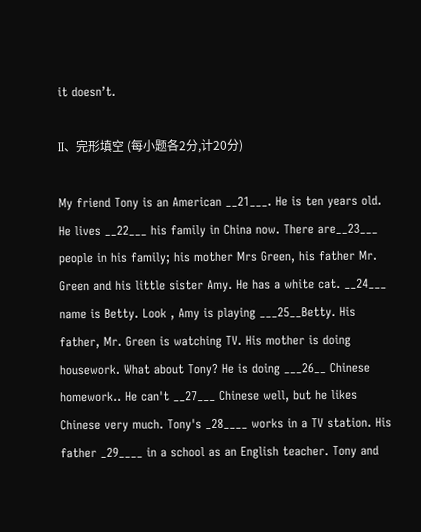it doesn’t.

II、完形填空 (每小题各2分,计20分)

My friend Tony is an American __21___. He is ten years old. He lives __22___ his family in China now. There are__23___ people in his family; his mother Mrs Green, his father Mr. Green and his little sister Amy. He has a white cat. __24___ name is Betty. Look , Amy is playing ___25__Betty. His father, Mr. Green is watching TV. His mother is doing housework. What about Tony? He is doing ___26__ Chinese homework.. He can't __27___ Chinese well, but he likes Chinese very much. Tony's _28____ works in a TV station. His father _29____ in a school as an English teacher. Tony and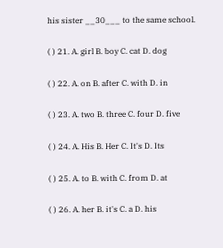his sister __30___ to the same school.

( ) 21. A. girl B. boy C. cat D. dog

( ) 22. A. on B. after C. with D. in

( ) 23. A. two B. three C. four D. five

( ) 24. A. His B. Her C. It's D. Its

( ) 25. A. to B. with C. from D. at

( ) 26. A. her B. it's C. a D. his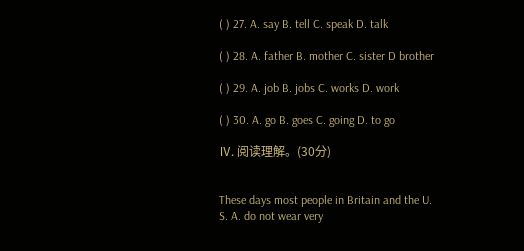( ) 27. A. say B. tell C. speak D. talk

( ) 28. A. father B. mother C. sister D brother

( ) 29. A. job B. jobs C. works D. work

( ) 30. A. go B. goes C. going D. to go

Ⅳ. 阅读理解。(30分)


These days most people in Britain and the U. S. A. do not wear very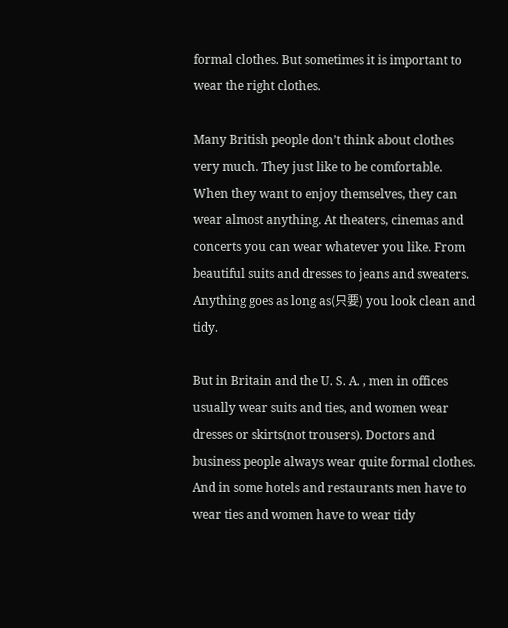formal clothes. But sometimes it is important to wear the right clothes.

Many British people don’t think about clothes very much. They just like to be comfortable. When they want to enjoy themselves, they can wear almost anything. At theaters, cinemas and concerts you can wear whatever you like. From beautiful suits and dresses to jeans and sweaters. Anything goes as long as(只要) you look clean and tidy.

But in Britain and the U. S. A. , men in offices usually wear suits and ties, and women wear dresses or skirts(not trousers). Doctors and business people always wear quite formal clothes. And in some hotels and restaurants men have to wear ties and women have to wear tidy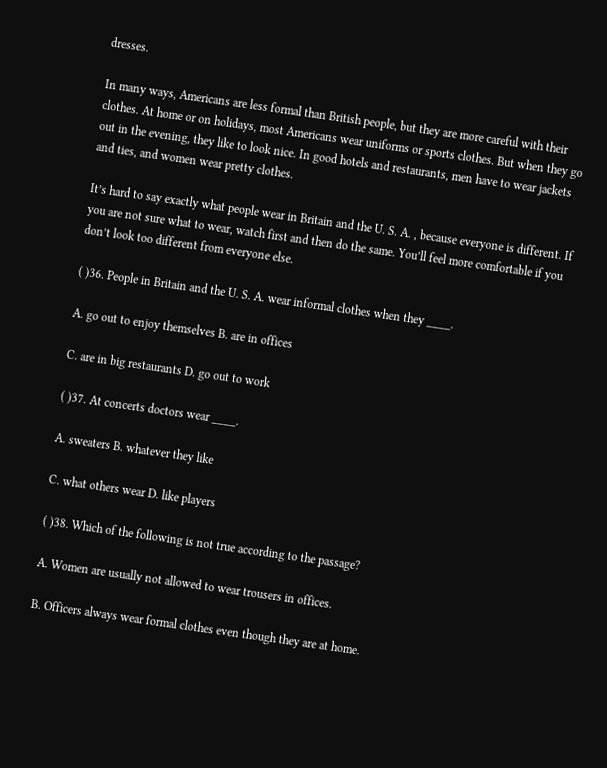dresses.

In many ways, Americans are less formal than British people, but they are more careful with their clothes. At home or on holidays, most Americans wear uniforms or sports clothes. But when they go out in the evening, they like to look nice. In good hotels and restaurants, men have to wear jackets and ties, and women wear pretty clothes.

It’s hard to say exactly what people wear in Britain and the U. S. A. , because everyone is different. If you are not sure what to wear, watch first and then do the same. You’ll feel more comfortable if you don’t look too different from everyone else.

( )36. People in Britain and the U. S. A. wear informal clothes when they ____.

A. go out to enjoy themselves B. are in offices

C. are in big restaurants D. go out to work

( )37. At concerts doctors wear ____.

A. sweaters B. whatever they like

C. what others wear D. like players

( )38. Which of the following is not true according to the passage?

A. Women are usually not allowed to wear trousers in offices.

B. Officers always wear formal clothes even though they are at home.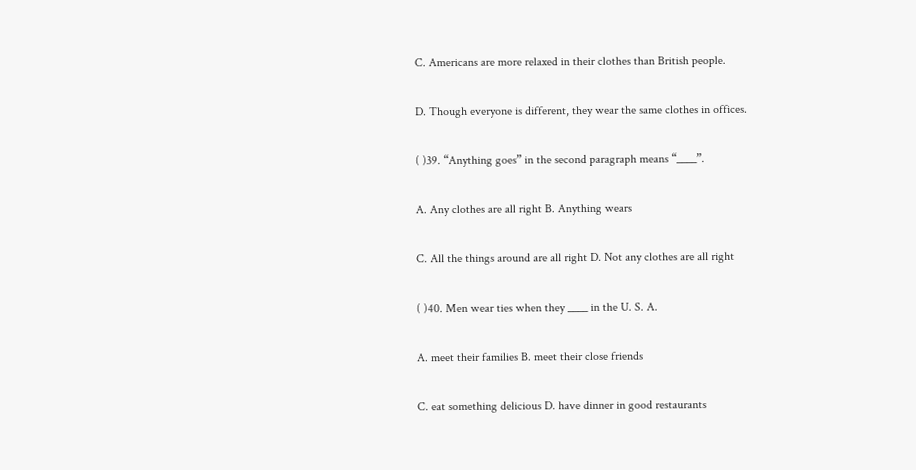C. Americans are more relaxed in their clothes than British people.

D. Though everyone is different, they wear the same clothes in offices.

( )39. “Anything goes” in the second paragraph means “____”.

A. Any clothes are all right B. Anything wears

C. All the things around are all right D. Not any clothes are all right

( )40. Men wear ties when they ____ in the U. S. A.

A. meet their families B. meet their close friends

C. eat something delicious D. have dinner in good restaurants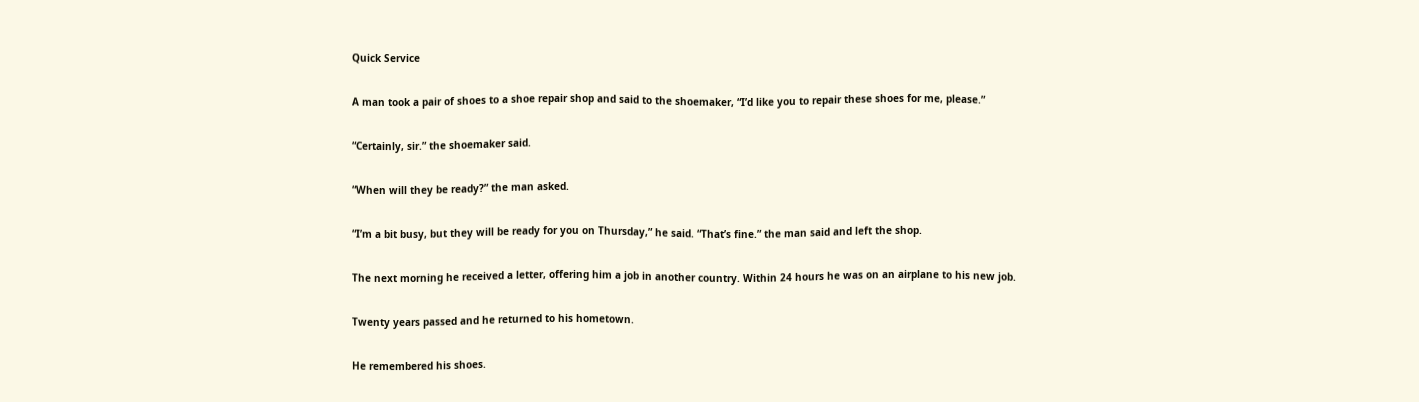Quick Service

A man took a pair of shoes to a shoe repair shop and said to the shoemaker, “I’d like you to repair these shoes for me, please.”

“Certainly, sir.” the shoemaker said.

“When will they be ready?” the man asked.

“I’m a bit busy, but they will be ready for you on Thursday,” he said. “That’s fine.” the man said and left the shop.

The next morning he received a letter, offering him a job in another country. Within 24 hours he was on an airplane to his new job.

Twenty years passed and he returned to his hometown.

He remembered his shoes.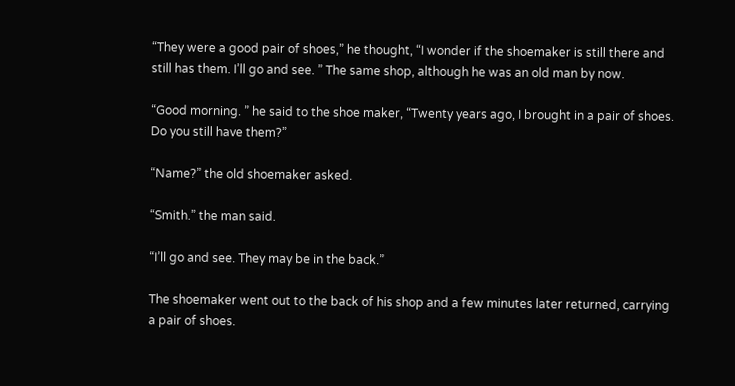“They were a good pair of shoes,” he thought, “I wonder if the shoemaker is still there and still has them. I’ll go and see. ” The same shop, although he was an old man by now.

“Good morning. ” he said to the shoe maker, “Twenty years ago, I brought in a pair of shoes. Do you still have them?”

“Name?” the old shoemaker asked.

“Smith.” the man said.

“I’ll go and see. They may be in the back.”

The shoemaker went out to the back of his shop and a few minutes later returned, carrying a pair of shoes.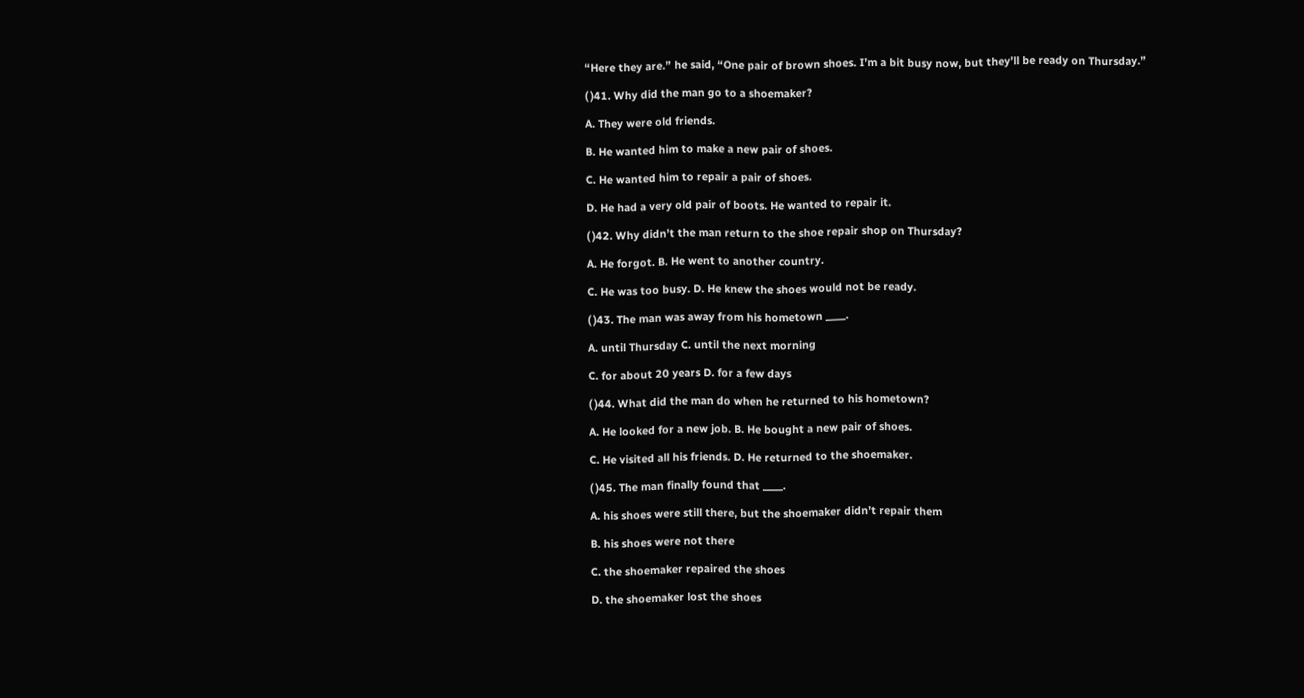“Here they are.” he said, “One pair of brown shoes. I’m a bit busy now, but they’ll be ready on Thursday.”

( )41. Why did the man go to a shoemaker?

A. They were old friends.

B. He wanted him to make a new pair of shoes.

C. He wanted him to repair a pair of shoes.

D. He had a very old pair of boots. He wanted to repair it.

( )42. Why didn’t the man return to the shoe repair shop on Thursday?

A. He forgot. B. He went to another country.

C. He was too busy. D. He knew the shoes would not be ready.

( )43. The man was away from his hometown ____.

A. until Thursday C. until the next morning

C. for about 20 years D. for a few days

( )44. What did the man do when he returned to his hometown?

A. He looked for a new job. B. He bought a new pair of shoes.

C. He visited all his friends. D. He returned to the shoemaker.

( )45. The man finally found that ____.

A. his shoes were still there, but the shoemaker didn’t repair them

B. his shoes were not there

C. the shoemaker repaired the shoes

D. the shoemaker lost the shoes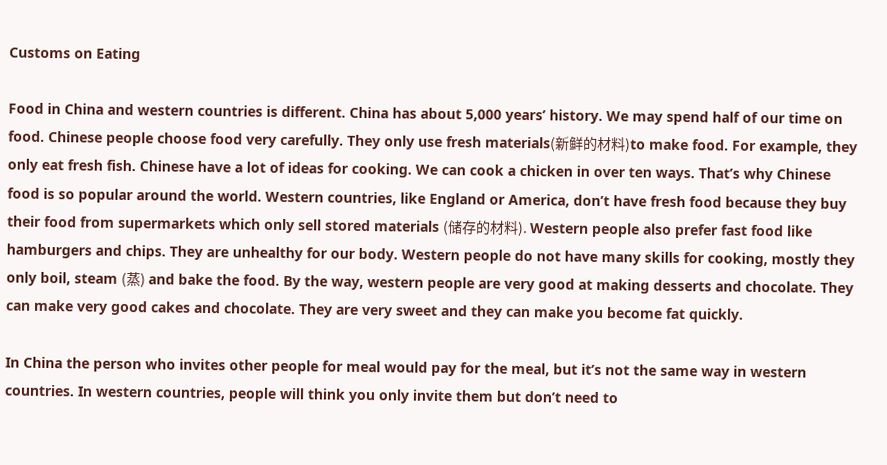Customs on Eating

Food in China and western countries is different. China has about 5,000 years’ history. We may spend half of our time on food. Chinese people choose food very carefully. They only use fresh materials(新鲜的材料)to make food. For example, they only eat fresh fish. Chinese have a lot of ideas for cooking. We can cook a chicken in over ten ways. That’s why Chinese food is so popular around the world. Western countries, like England or America, don’t have fresh food because they buy their food from supermarkets which only sell stored materials (储存的材料). Western people also prefer fast food like hamburgers and chips. They are unhealthy for our body. Western people do not have many skills for cooking, mostly they only boil, steam (蒸) and bake the food. By the way, western people are very good at making desserts and chocolate. They can make very good cakes and chocolate. They are very sweet and they can make you become fat quickly.

In China the person who invites other people for meal would pay for the meal, but it’s not the same way in western countries. In western countries, people will think you only invite them but don’t need to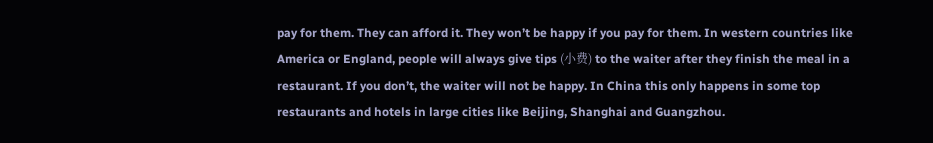pay for them. They can afford it. They won’t be happy if you pay for them. In western countries like America or England, people will always give tips (小费) to the waiter after they finish the meal in a restaurant. If you don’t, the waiter will not be happy. In China this only happens in some top restaurants and hotels in large cities like Beijing, Shanghai and Guangzhou.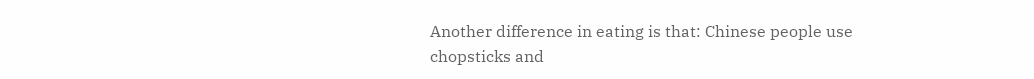Another difference in eating is that: Chinese people use chopsticks and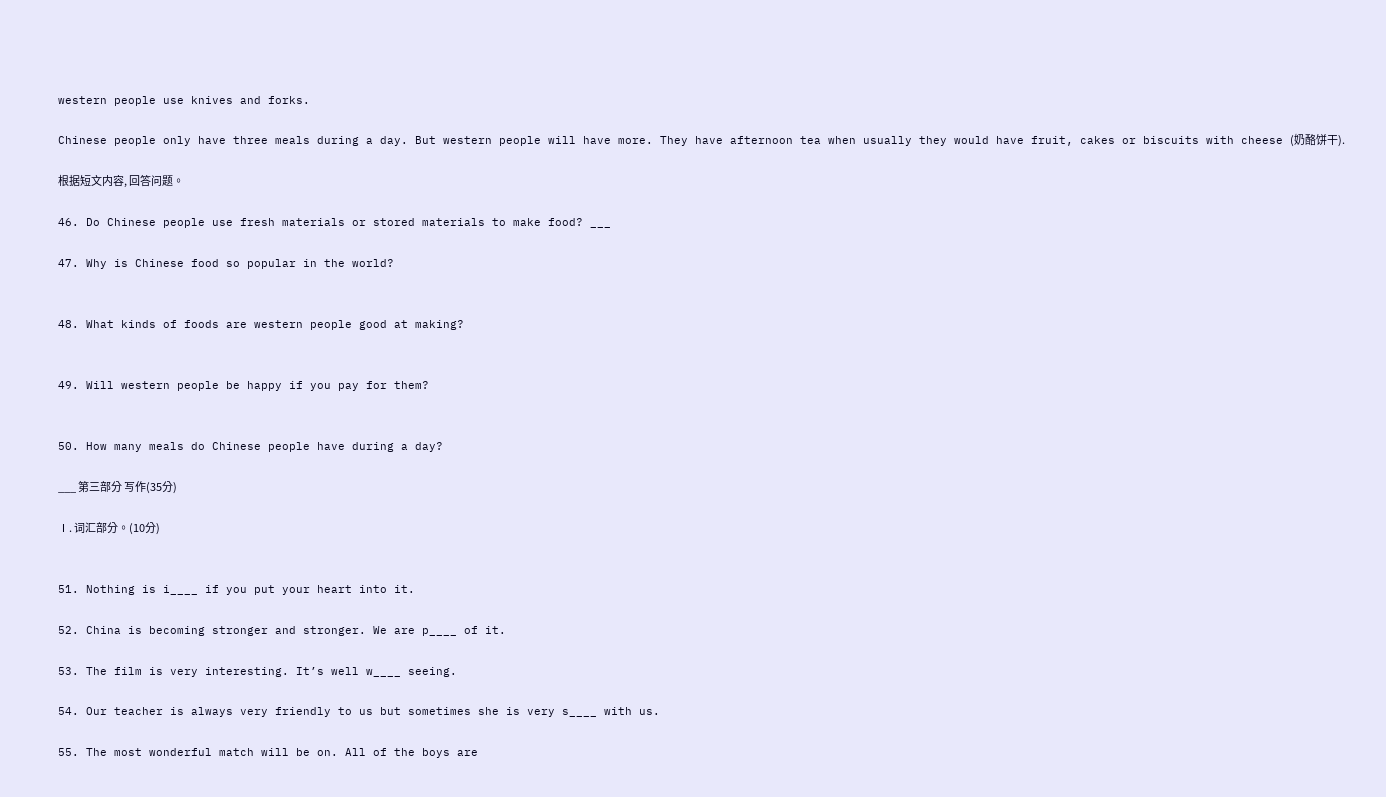western people use knives and forks.

Chinese people only have three meals during a day. But western people will have more. They have afternoon tea when usually they would have fruit, cakes or biscuits with cheese (奶酪饼干).

根据短文内容, 回答问题。

46. Do Chinese people use fresh materials or stored materials to make food? ___

47. Why is Chinese food so popular in the world?


48. What kinds of foods are western people good at making?


49. Will western people be happy if you pay for them?


50. How many meals do Chinese people have during a day?

___ 第三部分 写作(35分)

Ⅰ. 词汇部分。(10分)


51. Nothing is i____ if you put your heart into it.

52. China is becoming stronger and stronger. We are p____ of it.

53. The film is very interesting. It’s well w____ seeing.

54. Our teacher is always very friendly to us but sometimes she is very s____ with us.

55. The most wonderful match will be on. All of the boys are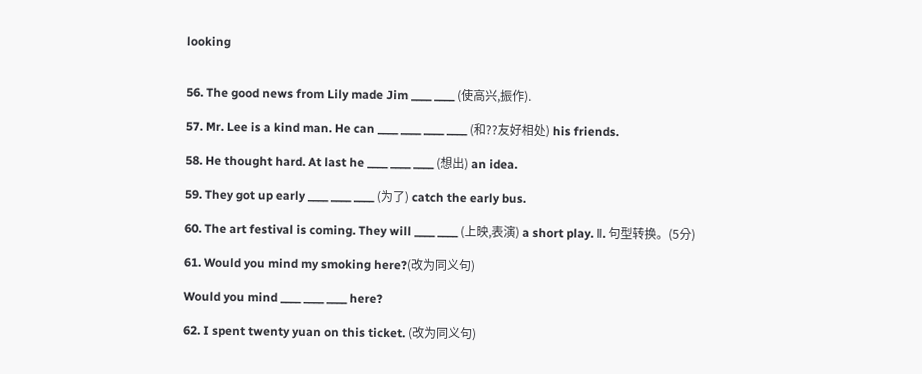looking


56. The good news from Lily made Jim ____ ____ (使高兴,振作).

57. Mr. Lee is a kind man. He can ____ ____ ____ ____ (和??友好相处) his friends.

58. He thought hard. At last he ____ ____ ____ (想出) an idea.

59. They got up early ____ ____ ____ (为了) catch the early bus.

60. The art festival is coming. They will ____ ____ (上映,表演) a short play. Ⅱ. 句型转换。(5分)

61. Would you mind my smoking here?(改为同义句)

Would you mind ____ ____ ____ here?

62. I spent twenty yuan on this ticket. (改为同义句)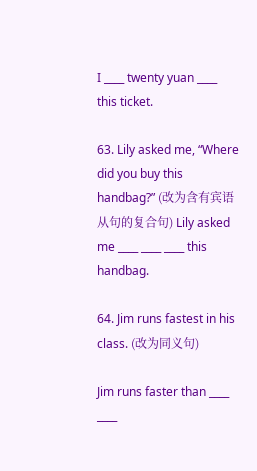I ____ twenty yuan ____ this ticket.

63. Lily asked me, “Where did you buy this handbag?” (改为含有宾语从句的复合句) Lily asked me ____ ____ ____ this handbag.

64. Jim runs fastest in his class. (改为同义句)

Jim runs faster than ____ ____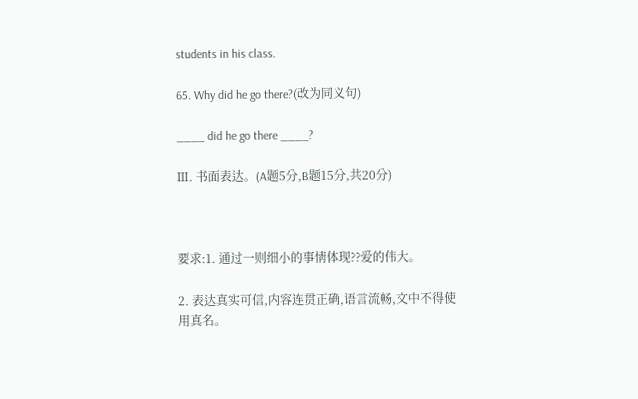students in his class.

65. Why did he go there?(改为同义句)

____ did he go there ____?

Ⅲ. 书面表达。(A题5分,B题15分,共20分)



要求:1. 通过一则细小的事情体现??爱的伟大。

2. 表达真实可信,内容连贯正确,语言流畅,文中不得使用真名。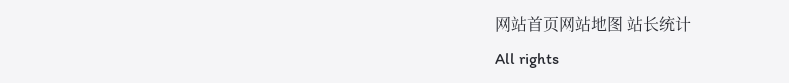网站首页网站地图 站长统计
All rights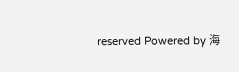reserved Powered by 海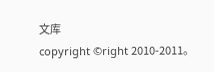文库
copyright ©right 2010-2011。